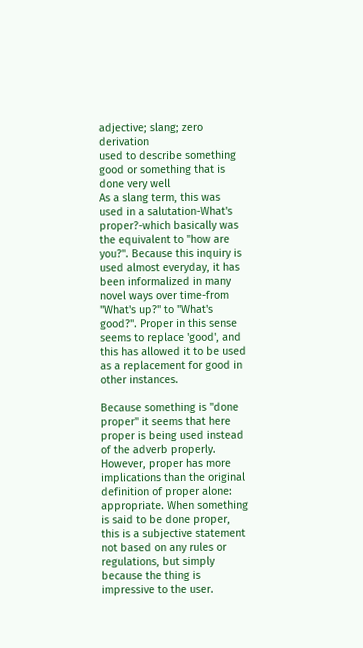adjective; slang; zero derivation
used to describe something good or something that is done very well
As a slang term, this was used in a salutation-What's proper?-which basically was the equivalent to "how are you?". Because this inquiry is used almost everyday, it has been informalized in many novel ways over time-from "What's up?" to "What's good?". Proper in this sense seems to replace 'good', and this has allowed it to be used as a replacement for good in other instances.

Because something is "done proper" it seems that here proper is being used instead of the adverb properly. However, proper has more implications than the original definition of proper alone: appropriate. When something is said to be done proper, this is a subjective statement not based on any rules or regulations, but simply because the thing is impressive to the user.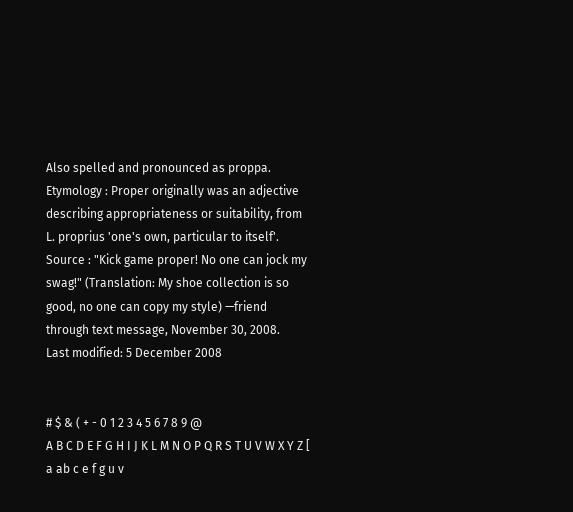Also spelled and pronounced as proppa.
Etymology : Proper originally was an adjective describing appropriateness or suitability, from L. proprius 'one's own, particular to itself'.
Source : "Kick game proper! No one can jock my swag!" (Translation: My shoe collection is so good, no one can copy my style) —friend through text message, November 30, 2008.
Last modified: 5 December 2008


# $ & ( + - 0 1 2 3 4 5 6 7 8 9 @
A B C D E F G H I J K L M N O P Q R S T U V W X Y Z [ a ab c e f g u v